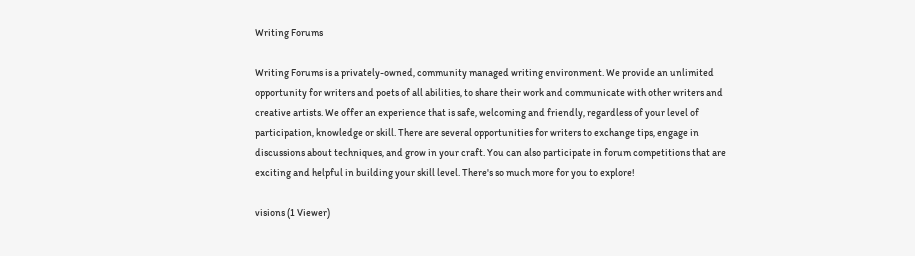Writing Forums

Writing Forums is a privately-owned, community managed writing environment. We provide an unlimited opportunity for writers and poets of all abilities, to share their work and communicate with other writers and creative artists. We offer an experience that is safe, welcoming and friendly, regardless of your level of participation, knowledge or skill. There are several opportunities for writers to exchange tips, engage in discussions about techniques, and grow in your craft. You can also participate in forum competitions that are exciting and helpful in building your skill level. There's so much more for you to explore!

visions (1 Viewer)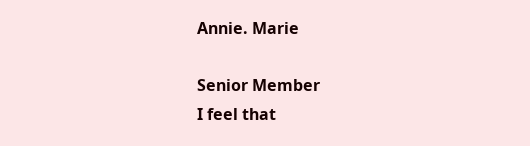Annie. Marie

Senior Member
I feel that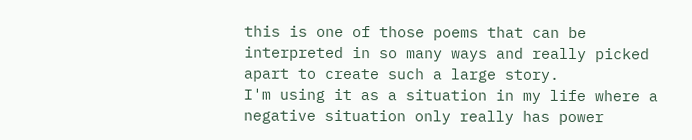this is one of those poems that can be interpreted in so many ways and really picked apart to create such a large story.
I'm using it as a situation in my life where a negative situation only really has power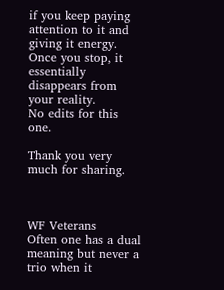if you keep paying attention to it and giving it energy. Once you stop, it essentially disappears from your reality.
No edits for this one.

Thank you very much for sharing.



WF Veterans
Often one has a dual meaning but never a trio when it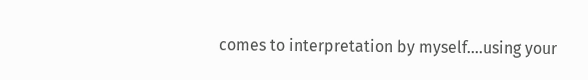comes to interpretation by myself....using your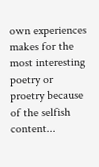own experiences makes for the most interesting poetry or proetry because of the selfish content...